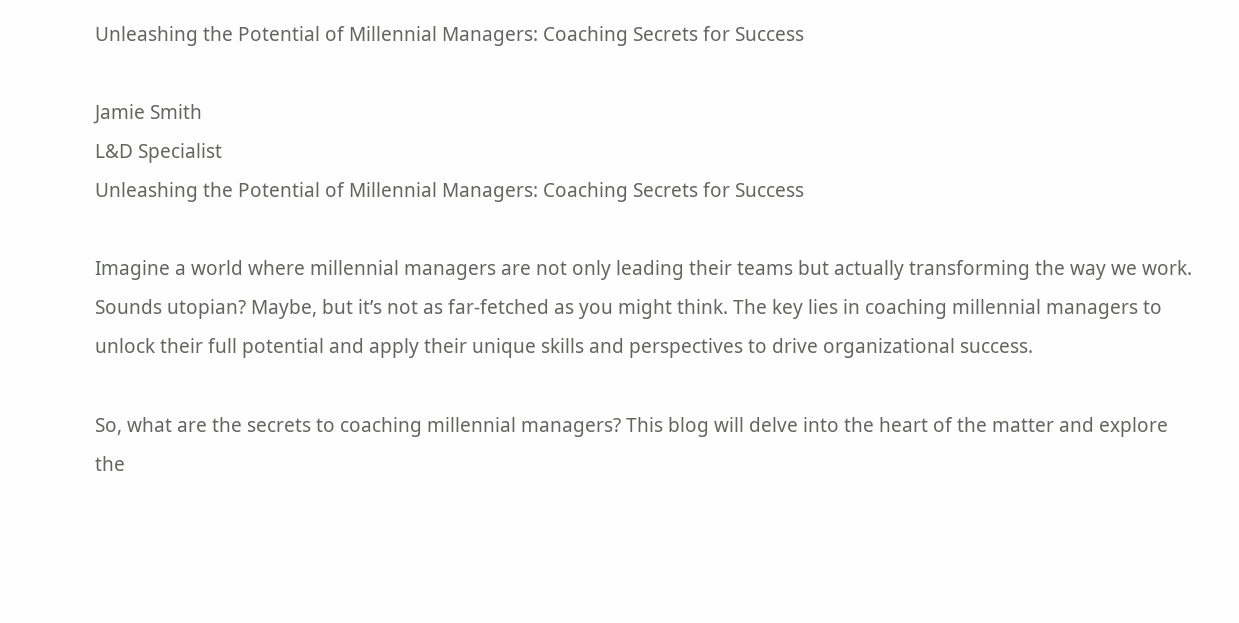Unleashing the Potential of Millennial Managers: Coaching Secrets for Success

Jamie Smith
L&D Specialist
Unleashing the Potential of Millennial Managers: Coaching Secrets for Success

Imagine a world where millennial managers are not only leading their teams but actually transforming the way we work. Sounds utopian? Maybe, but it’s not as far-fetched as you might think. The key lies in coaching millennial managers to unlock their full potential and apply their unique skills and perspectives to drive organizational success.

So, what are the secrets to coaching millennial managers? This blog will delve into the heart of the matter and explore the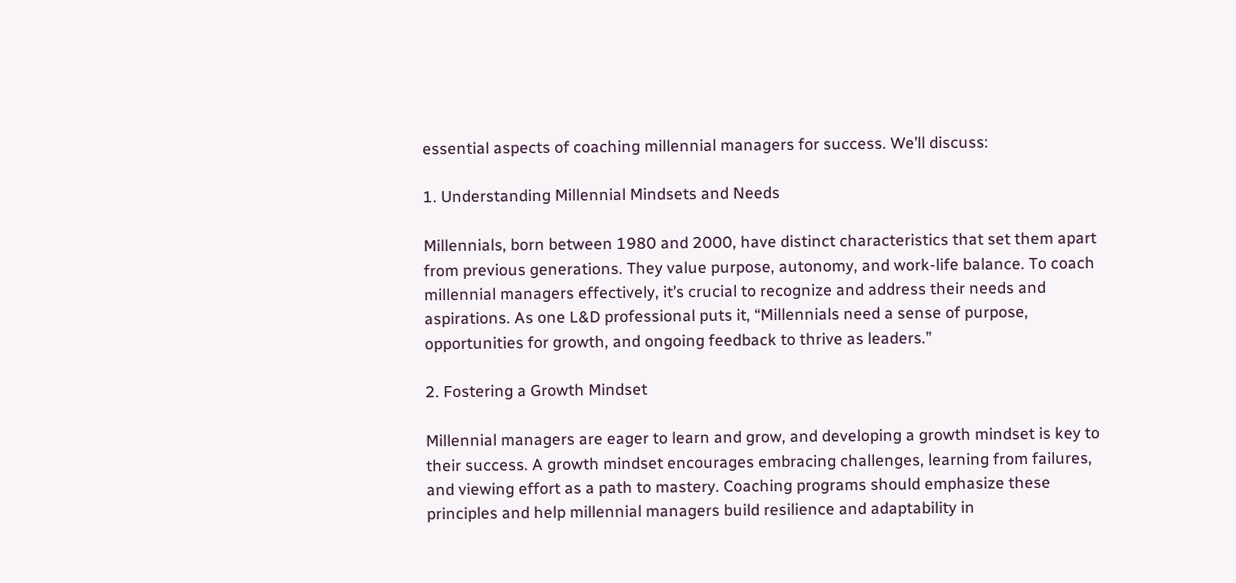essential aspects of coaching millennial managers for success. We’ll discuss:

1. Understanding Millennial Mindsets and Needs

Millennials, born between 1980 and 2000, have distinct characteristics that set them apart from previous generations. They value purpose, autonomy, and work-life balance. To coach millennial managers effectively, it’s crucial to recognize and address their needs and aspirations. As one L&D professional puts it, “Millennials need a sense of purpose, opportunities for growth, and ongoing feedback to thrive as leaders.”

2. Fostering a Growth Mindset

Millennial managers are eager to learn and grow, and developing a growth mindset is key to their success. A growth mindset encourages embracing challenges, learning from failures, and viewing effort as a path to mastery. Coaching programs should emphasize these principles and help millennial managers build resilience and adaptability in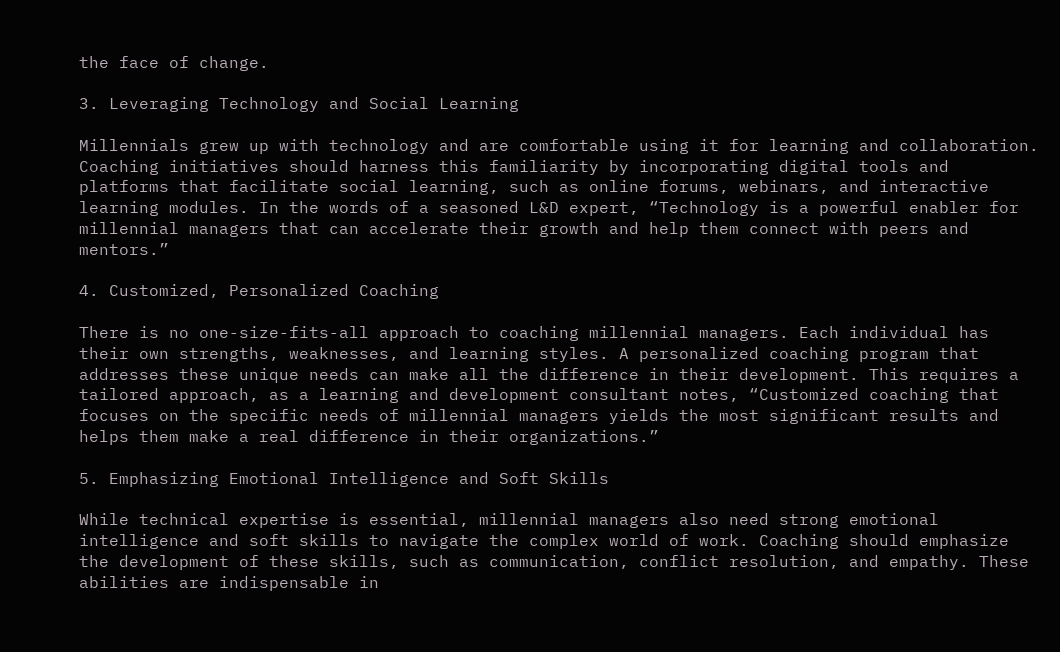the face of change.

3. Leveraging Technology and Social Learning

Millennials grew up with technology and are comfortable using it for learning and collaboration. Coaching initiatives should harness this familiarity by incorporating digital tools and platforms that facilitate social learning, such as online forums, webinars, and interactive learning modules. In the words of a seasoned L&D expert, “Technology is a powerful enabler for millennial managers that can accelerate their growth and help them connect with peers and mentors.”

4. Customized, Personalized Coaching

There is no one-size-fits-all approach to coaching millennial managers. Each individual has their own strengths, weaknesses, and learning styles. A personalized coaching program that addresses these unique needs can make all the difference in their development. This requires a tailored approach, as a learning and development consultant notes, “Customized coaching that focuses on the specific needs of millennial managers yields the most significant results and helps them make a real difference in their organizations.”

5. Emphasizing Emotional Intelligence and Soft Skills

While technical expertise is essential, millennial managers also need strong emotional intelligence and soft skills to navigate the complex world of work. Coaching should emphasize the development of these skills, such as communication, conflict resolution, and empathy. These abilities are indispensable in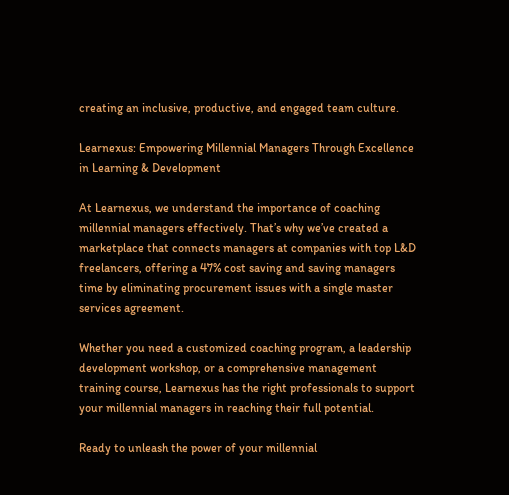creating an inclusive, productive, and engaged team culture.

Learnexus: Empowering Millennial Managers Through Excellence in Learning & Development

At Learnexus, we understand the importance of coaching millennial managers effectively. That’s why we’ve created a marketplace that connects managers at companies with top L&D freelancers, offering a 47% cost saving and saving managers time by eliminating procurement issues with a single master services agreement.

Whether you need a customized coaching program, a leadership development workshop, or a comprehensive management training course, Learnexus has the right professionals to support your millennial managers in reaching their full potential.

Ready to unleash the power of your millennial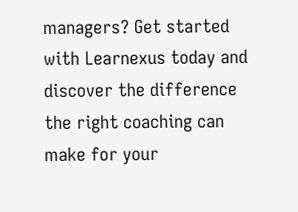managers? Get started with Learnexus today and discover the difference the right coaching can make for your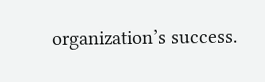organization’s success.